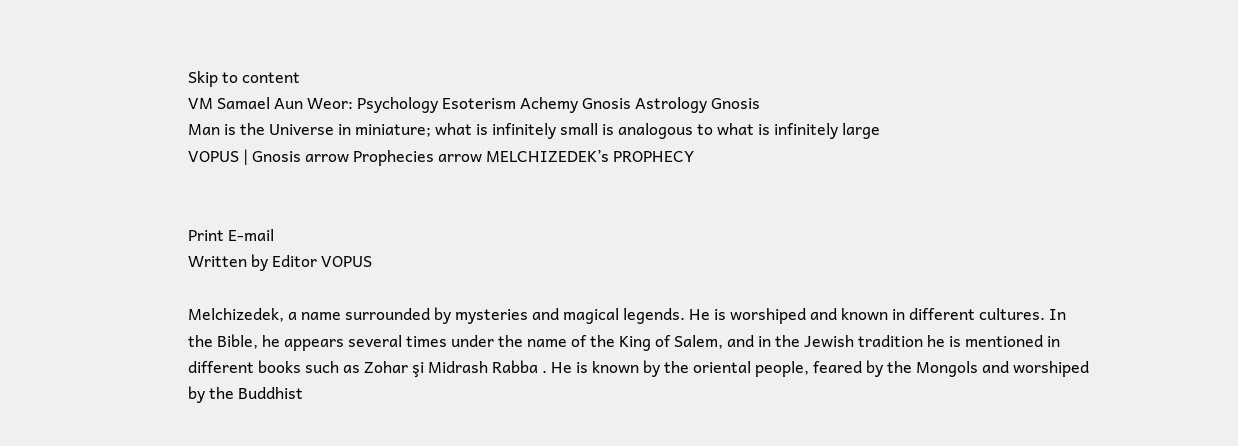Skip to content
VM Samael Aun Weor: Psychology Esoterism Achemy Gnosis Astrology Gnosis
Man is the Universe in miniature; what is infinitely small is analogous to what is infinitely large
VOPUS | Gnosis arrow Prophecies arrow MELCHIZEDEK’s PROPHECY


Print E-mail
Written by Editor VOPUS

Melchizedek, a name surrounded by mysteries and magical legends. He is worshiped and known in different cultures. In the Bible, he appears several times under the name of the King of Salem, and in the Jewish tradition he is mentioned in different books such as Zohar şi Midrash Rabba . He is known by the oriental people, feared by the Mongols and worshiped by the Buddhist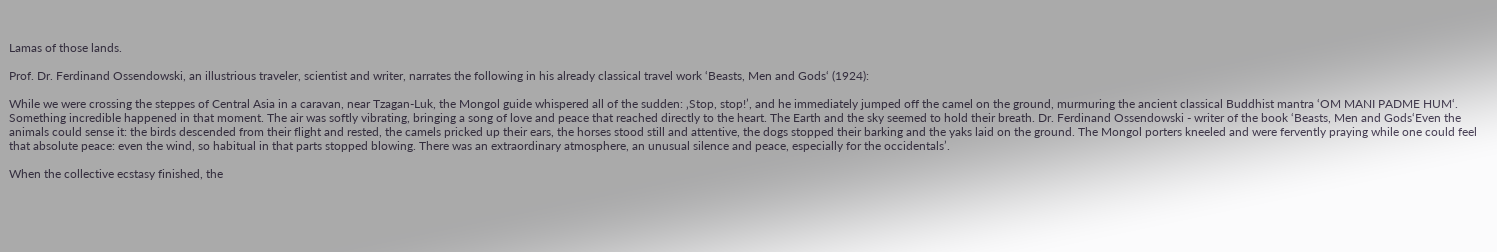Lamas of those lands.

Prof. Dr. Ferdinand Ossendowski, an illustrious traveler, scientist and writer, narrates the following in his already classical travel work ‘Beasts, Men and Gods‘ (1924):

While we were crossing the steppes of Central Asia in a caravan, near Tzagan-Luk, the Mongol guide whispered all of the sudden: ‚Stop, stop!’, and he immediately jumped off the camel on the ground, murmuring the ancient classical Buddhist mantra ‘OM MANI PADME HUM‘. Something incredible happened in that moment. The air was softly vibrating, bringing a song of love and peace that reached directly to the heart. The Earth and the sky seemed to hold their breath. Dr. Ferdinand Ossendowski - writer of the book ‘Beasts, Men and Gods‘Even the animals could sense it: the birds descended from their flight and rested, the camels pricked up their ears, the horses stood still and attentive, the dogs stopped their barking and the yaks laid on the ground. The Mongol porters kneeled and were fervently praying while one could feel that absolute peace: even the wind, so habitual in that parts stopped blowing. There was an extraordinary atmosphere, an unusual silence and peace, especially for the occidentals’.

When the collective ecstasy finished, the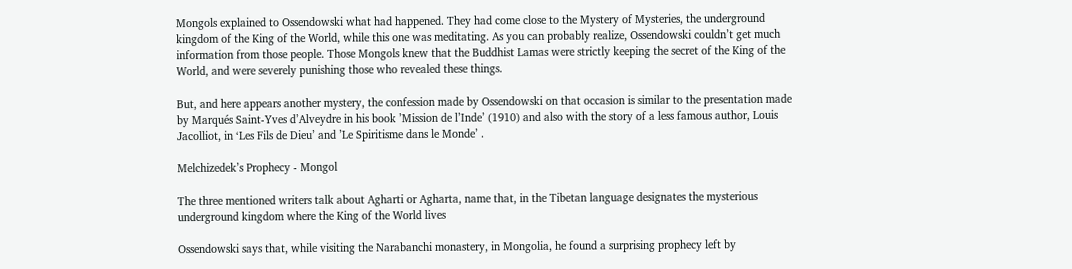Mongols explained to Ossendowski what had happened. They had come close to the Mystery of Mysteries, the underground kingdom of the King of the World, while this one was meditating. As you can probably realize, Ossendowski couldn’t get much information from those people. Those Mongols knew that the Buddhist Lamas were strictly keeping the secret of the King of the World, and were severely punishing those who revealed these things.

But, and here appears another mystery, the confession made by Ossendowski on that occasion is similar to the presentation made by Marqués Saint-Yves d’Alveydre in his book ’Mission de l’Inde’ (1910) and also with the story of a less famous author, Louis Jacolliot, in ‘Les Fils de Dieu’ and ’Le Spiritisme dans le Monde’ .

Melchizedek’s Prophecy - Mongol

The three mentioned writers talk about Agharti or Agharta, name that, in the Tibetan language designates the mysterious underground kingdom where the King of the World lives

Ossendowski says that, while visiting the Narabanchi monastery, in Mongolia, he found a surprising prophecy left by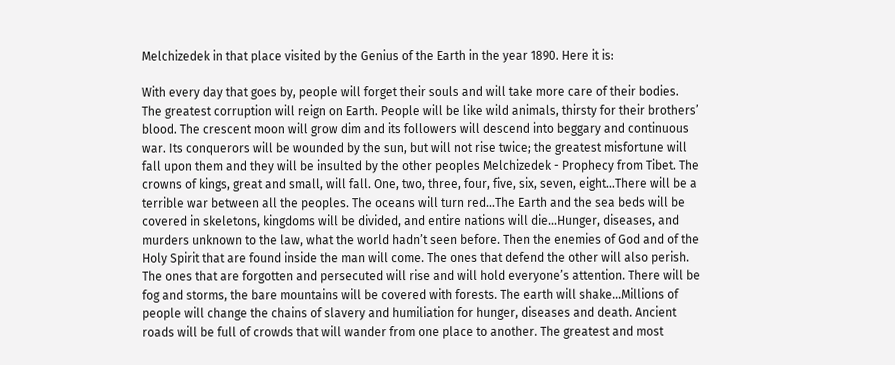Melchizedek in that place visited by the Genius of the Earth in the year 1890. Here it is:

With every day that goes by, people will forget their souls and will take more care of their bodies. The greatest corruption will reign on Earth. People will be like wild animals, thirsty for their brothers’ blood. The crescent moon will grow dim and its followers will descend into beggary and continuous war. Its conquerors will be wounded by the sun, but will not rise twice; the greatest misfortune will fall upon them and they will be insulted by the other peoples Melchizedek - Prophecy from Tibet. The crowns of kings, great and small, will fall. One, two, three, four, five, six, seven, eight…There will be a terrible war between all the peoples. The oceans will turn red…The Earth and the sea beds will be covered in skeletons, kingdoms will be divided, and entire nations will die…Hunger, diseases, and murders unknown to the law, what the world hadn’t seen before. Then the enemies of God and of the Holy Spirit that are found inside the man will come. The ones that defend the other will also perish. The ones that are forgotten and persecuted will rise and will hold everyone’s attention. There will be fog and storms, the bare mountains will be covered with forests. The earth will shake…Millions of people will change the chains of slavery and humiliation for hunger, diseases and death. Ancient roads will be full of crowds that will wander from one place to another. The greatest and most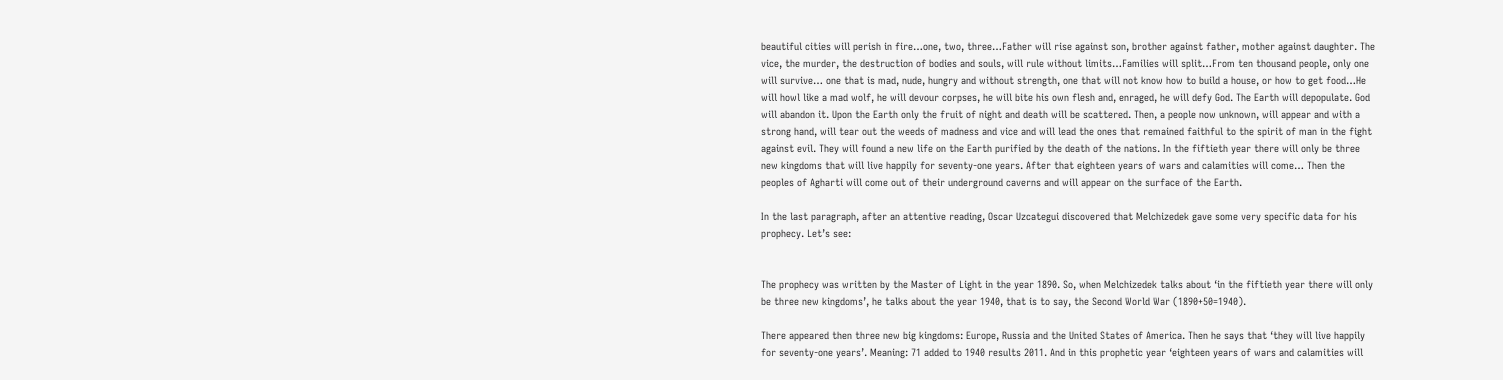beautiful cities will perish in fire…one, two, three…Father will rise against son, brother against father, mother against daughter. The vice, the murder, the destruction of bodies and souls, will rule without limits…Families will split…From ten thousand people, only one will survive… one that is mad, nude, hungry and without strength, one that will not know how to build a house, or how to get food…He will howl like a mad wolf, he will devour corpses, he will bite his own flesh and, enraged, he will defy God. The Earth will depopulate. God will abandon it. Upon the Earth only the fruit of night and death will be scattered. Then, a people now unknown, will appear and with a strong hand, will tear out the weeds of madness and vice and will lead the ones that remained faithful to the spirit of man in the fight against evil. They will found a new life on the Earth purified by the death of the nations. In the fiftieth year there will only be three new kingdoms that will live happily for seventy-one years. After that eighteen years of wars and calamities will come… Then the peoples of Agharti will come out of their underground caverns and will appear on the surface of the Earth.

In the last paragraph, after an attentive reading, Oscar Uzcategui discovered that Melchizedek gave some very specific data for his prophecy. Let’s see:


The prophecy was written by the Master of Light in the year 1890. So, when Melchizedek talks about ‘in the fiftieth year there will only be three new kingdoms’, he talks about the year 1940, that is to say, the Second World War (1890+50=1940).

There appeared then three new big kingdoms: Europe, Russia and the United States of America. Then he says that ‘they will live happily for seventy-one years’. Meaning: 71 added to 1940 results 2011. And in this prophetic year ‘eighteen years of wars and calamities will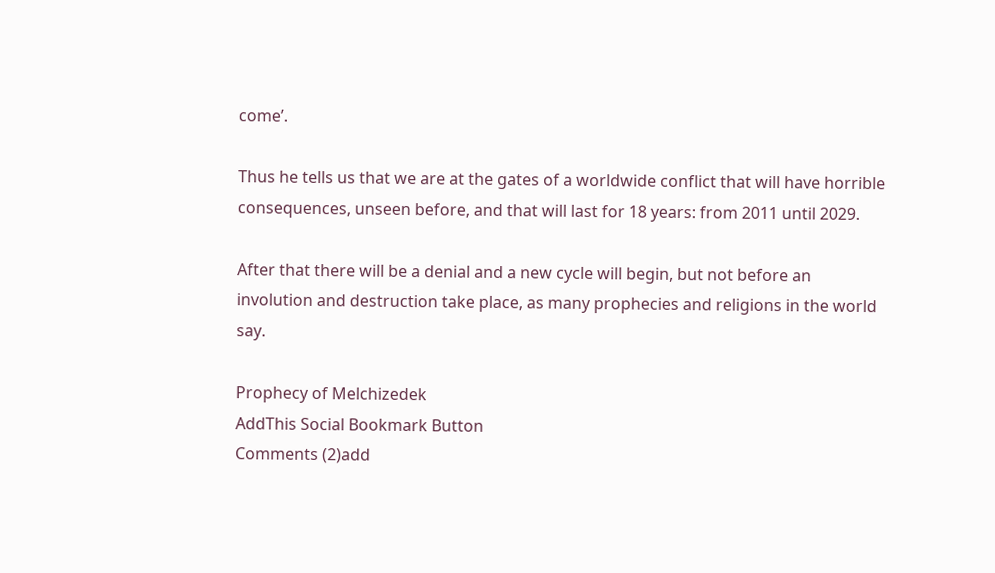come’.

Thus he tells us that we are at the gates of a worldwide conflict that will have horrible consequences, unseen before, and that will last for 18 years: from 2011 until 2029.

After that there will be a denial and a new cycle will begin, but not before an involution and destruction take place, as many prophecies and religions in the world say.

Prophecy of Melchizedek
AddThis Social Bookmark Button
Comments (2)add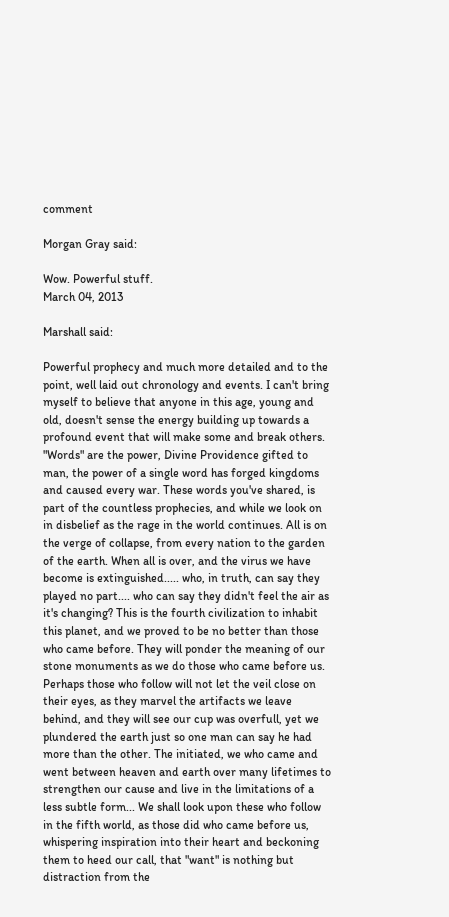comment

Morgan Gray said:

Wow. Powerful stuff.
March 04, 2013

Marshall said:

Powerful prophecy and much more detailed and to the point, well laid out chronology and events. I can't bring myself to believe that anyone in this age, young and old, doesn't sense the energy building up towards a profound event that will make some and break others. "Words" are the power, Divine Providence gifted to man, the power of a single word has forged kingdoms and caused every war. These words you've shared, is part of the countless prophecies, and while we look on in disbelief as the rage in the world continues. All is on the verge of collapse, from every nation to the garden of the earth. When all is over, and the virus we have become is extinguished..... who, in truth, can say they played no part.... who can say they didn't feel the air as it's changing? This is the fourth civilization to inhabit this planet, and we proved to be no better than those who came before. They will ponder the meaning of our stone monuments as we do those who came before us. Perhaps those who follow will not let the veil close on their eyes, as they marvel the artifacts we leave behind, and they will see our cup was overfull, yet we plundered the earth just so one man can say he had more than the other. The initiated, we who came and went between heaven and earth over many lifetimes to strengthen our cause and live in the limitations of a less subtle form... We shall look upon these who follow in the fifth world, as those did who came before us, whispering inspiration into their heart and beckoning them to heed our call, that "want" is nothing but distraction from the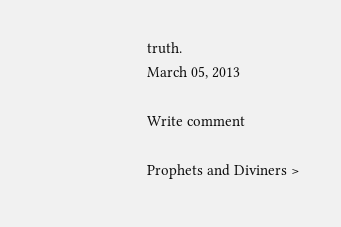truth.
March 05, 2013

Write comment

Prophets and Diviners >